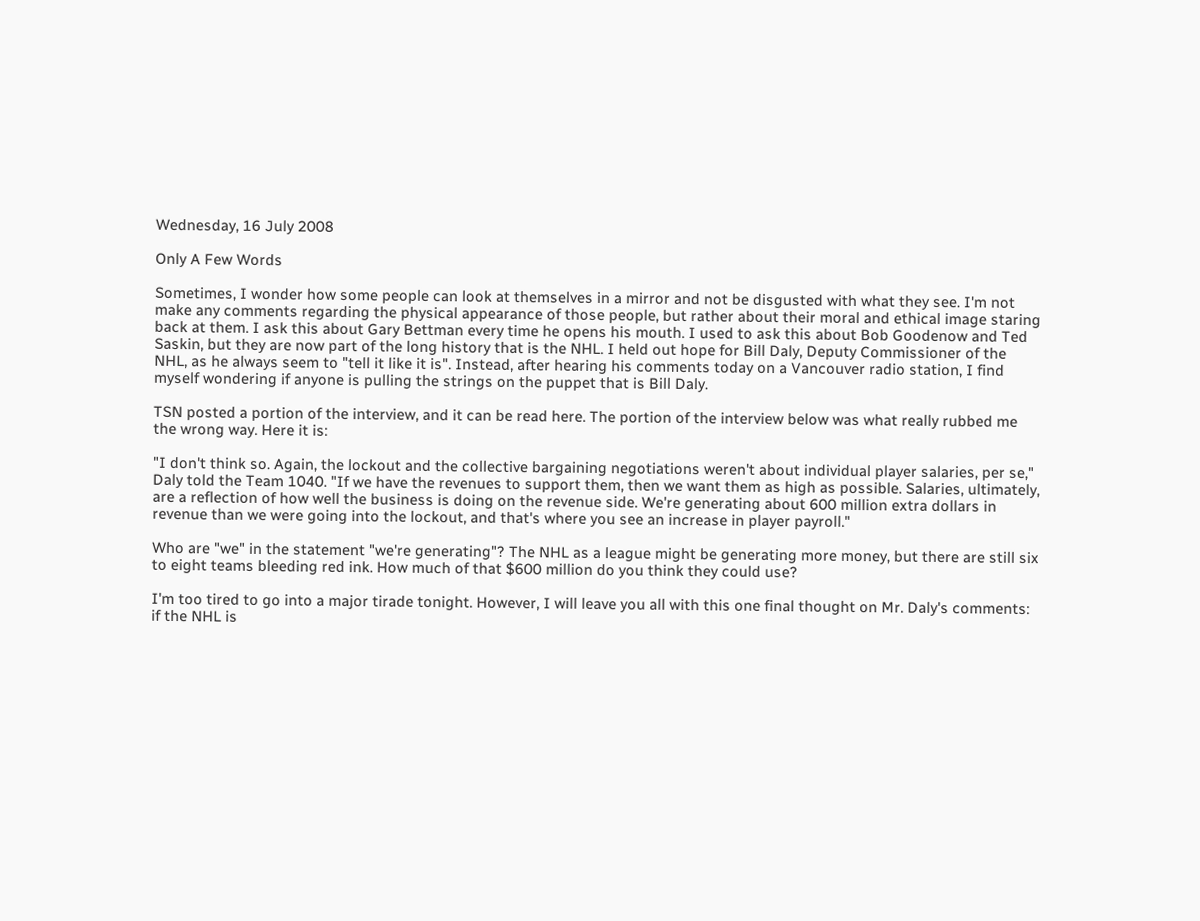Wednesday, 16 July 2008

Only A Few Words

Sometimes, I wonder how some people can look at themselves in a mirror and not be disgusted with what they see. I'm not make any comments regarding the physical appearance of those people, but rather about their moral and ethical image staring back at them. I ask this about Gary Bettman every time he opens his mouth. I used to ask this about Bob Goodenow and Ted Saskin, but they are now part of the long history that is the NHL. I held out hope for Bill Daly, Deputy Commissioner of the NHL, as he always seem to "tell it like it is". Instead, after hearing his comments today on a Vancouver radio station, I find myself wondering if anyone is pulling the strings on the puppet that is Bill Daly.

TSN posted a portion of the interview, and it can be read here. The portion of the interview below was what really rubbed me the wrong way. Here it is:

"I don't think so. Again, the lockout and the collective bargaining negotiations weren't about individual player salaries, per se," Daly told the Team 1040. "If we have the revenues to support them, then we want them as high as possible. Salaries, ultimately, are a reflection of how well the business is doing on the revenue side. We're generating about 600 million extra dollars in revenue than we were going into the lockout, and that's where you see an increase in player payroll."

Who are "we" in the statement "we're generating"? The NHL as a league might be generating more money, but there are still six to eight teams bleeding red ink. How much of that $600 million do you think they could use?

I'm too tired to go into a major tirade tonight. However, I will leave you all with this one final thought on Mr. Daly's comments: if the NHL is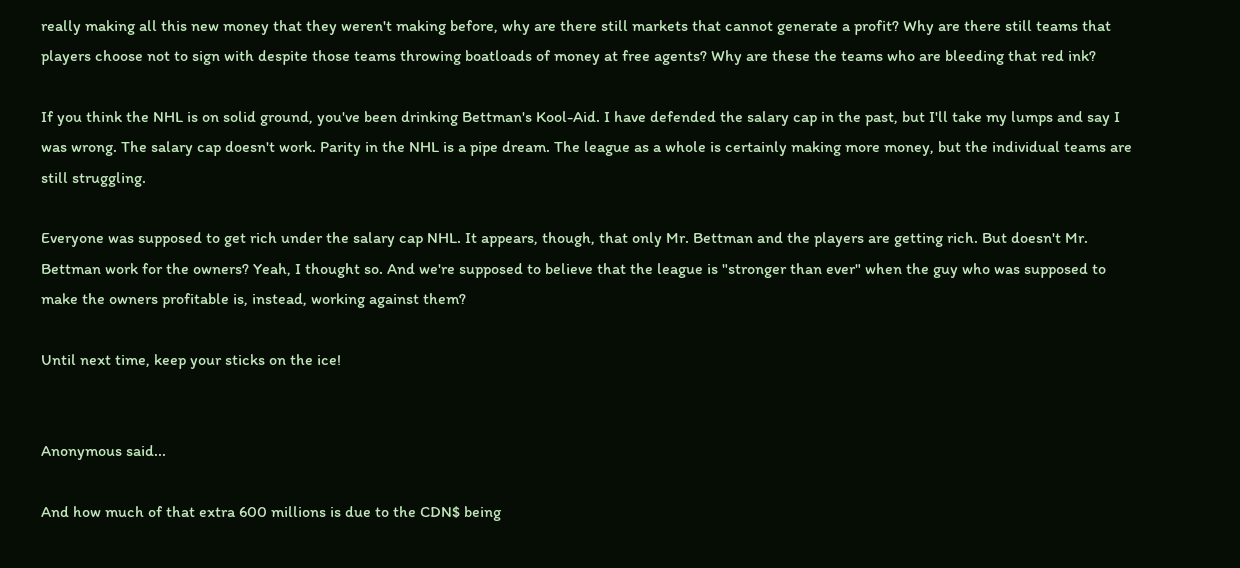really making all this new money that they weren't making before, why are there still markets that cannot generate a profit? Why are there still teams that players choose not to sign with despite those teams throwing boatloads of money at free agents? Why are these the teams who are bleeding that red ink?

If you think the NHL is on solid ground, you've been drinking Bettman's Kool-Aid. I have defended the salary cap in the past, but I'll take my lumps and say I was wrong. The salary cap doesn't work. Parity in the NHL is a pipe dream. The league as a whole is certainly making more money, but the individual teams are still struggling.

Everyone was supposed to get rich under the salary cap NHL. It appears, though, that only Mr. Bettman and the players are getting rich. But doesn't Mr. Bettman work for the owners? Yeah, I thought so. And we're supposed to believe that the league is "stronger than ever" when the guy who was supposed to make the owners profitable is, instead, working against them?

Until next time, keep your sticks on the ice!


Anonymous said...

And how much of that extra 600 millions is due to the CDN$ being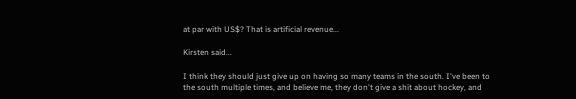at par with US$? That is artificial revenue...

Kirsten said...

I think they should just give up on having so many teams in the south. I've been to the south multiple times, and believe me, they don't give a shit about hockey, and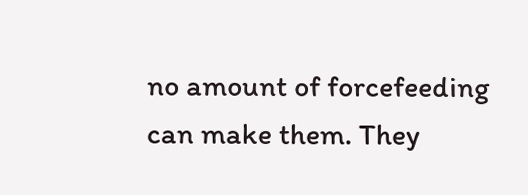no amount of forcefeeding can make them. They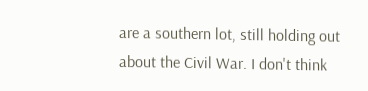are a southern lot, still holding out about the Civil War. I don't think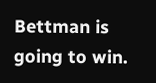Bettman is going to win.